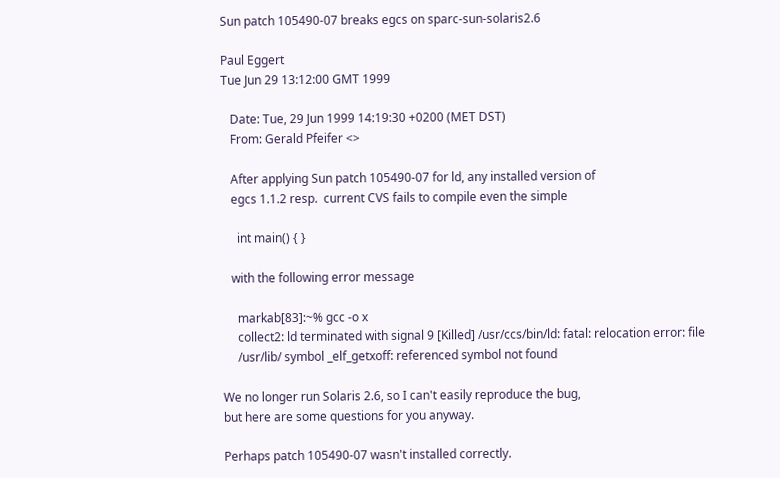Sun patch 105490-07 breaks egcs on sparc-sun-solaris2.6

Paul Eggert
Tue Jun 29 13:12:00 GMT 1999

   Date: Tue, 29 Jun 1999 14:19:30 +0200 (MET DST)
   From: Gerald Pfeifer <>

   After applying Sun patch 105490-07 for ld, any installed version of
   egcs 1.1.2 resp.  current CVS fails to compile even the simple

     int main() { }

   with the following error message

     markab[83]:~% gcc -o x
     collect2: ld terminated with signal 9 [Killed] /usr/ccs/bin/ld: fatal: relocation error: file
     /usr/lib/ symbol _elf_getxoff: referenced symbol not found

We no longer run Solaris 2.6, so I can't easily reproduce the bug,
but here are some questions for you anyway.

Perhaps patch 105490-07 wasn't installed correctly.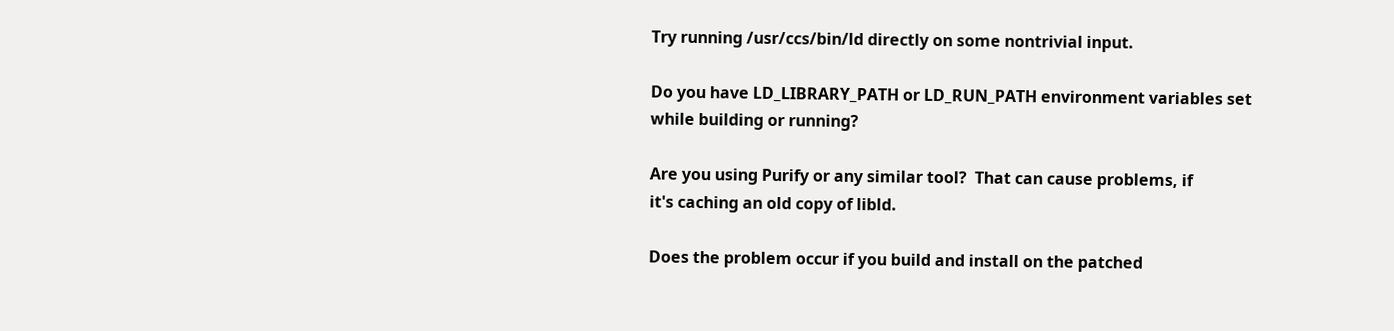Try running /usr/ccs/bin/ld directly on some nontrivial input.

Do you have LD_LIBRARY_PATH or LD_RUN_PATH environment variables set
while building or running?

Are you using Purify or any similar tool?  That can cause problems, if
it's caching an old copy of libld.

Does the problem occur if you build and install on the patched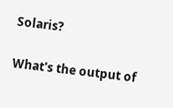Solaris?

What's the output of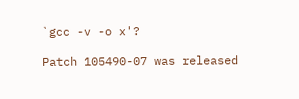`gcc -v -o x'?

Patch 105490-07 was released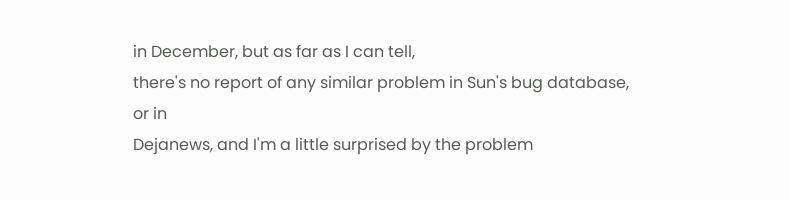in December, but as far as I can tell,
there's no report of any similar problem in Sun's bug database, or in
Dejanews, and I'm a little surprised by the problem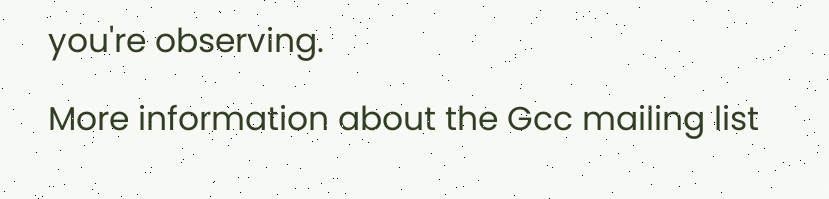you're observing.

More information about the Gcc mailing list